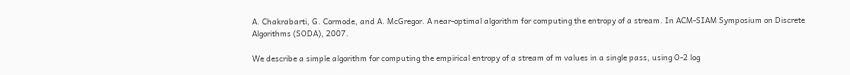A. Chakrabarti, G. Cormode, and A. McGregor. A near-optimal algorithm for computing the entropy of a stream. In ACM-SIAM Symposium on Discrete Algorithms (SODA), 2007.

We describe a simple algorithm for computing the empirical entropy of a stream of m values in a single pass, using O-2 log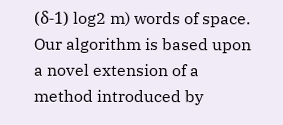(δ-1) log2 m) words of space. Our algorithm is based upon a novel extension of a method introduced by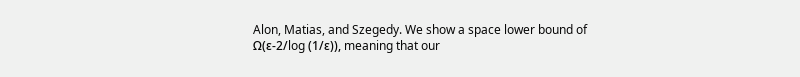Alon, Matias, and Szegedy. We show a space lower bound of Ω(ε-2/log (1/ε)), meaning that our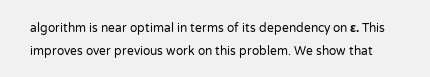algorithm is near optimal in terms of its dependency on ε. This improves over previous work on this problem. We show that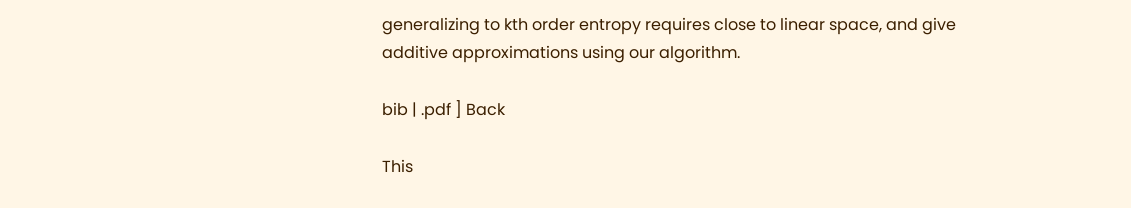generalizing to kth order entropy requires close to linear space, and give additive approximations using our algorithm.

bib | .pdf ] Back

This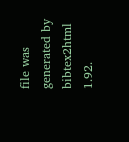file was generated by bibtex2html 1.92.